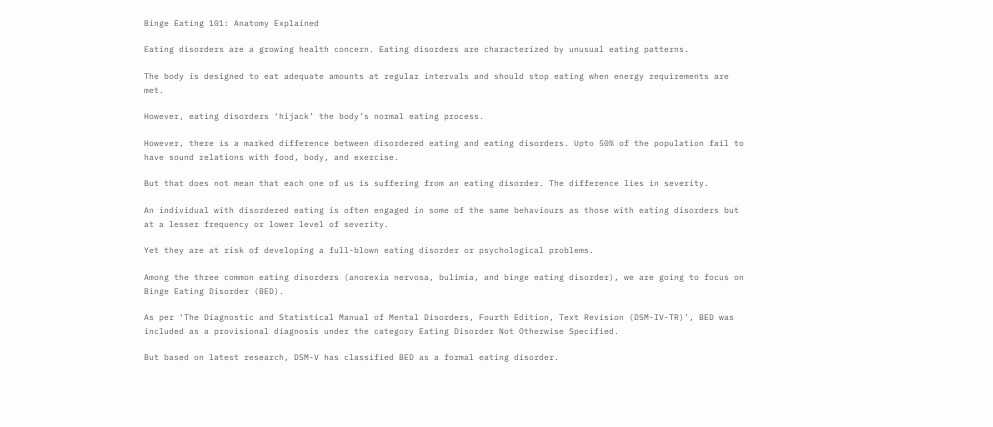Binge Eating 101: Anatomy Explained

Eating disorders are a growing health concern. Eating disorders are characterized by unusual eating patterns.

The body is designed to eat adequate amounts at regular intervals and should stop eating when energy requirements are met.

However, eating disorders ‘hijack’ the body’s normal eating process.

However, there is a marked difference between disordered eating and eating disorders. Upto 50% of the population fail to have sound relations with food, body, and exercise.

But that does not mean that each one of us is suffering from an eating disorder. The difference lies in severity.

An individual with disordered eating is often engaged in some of the same behaviours as those with eating disorders but at a lesser frequency or lower level of severity.

Yet they are at risk of developing a full-blown eating disorder or psychological problems.

Among the three common eating disorders (anorexia nervosa, bulimia, and binge eating disorder), we are going to focus on Binge Eating Disorder (BED).

As per ‘The Diagnostic and Statistical Manual of Mental Disorders, Fourth Edition, Text Revision (DSM-IV-TR)’, BED was included as a provisional diagnosis under the category Eating Disorder Not Otherwise Specified.

But based on latest research, DSM-V has classified BED as a formal eating disorder.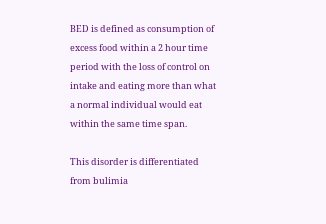BED is defined as consumption of excess food within a 2 hour time period with the loss of control on intake and eating more than what a normal individual would eat within the same time span.

This disorder is differentiated from bulimia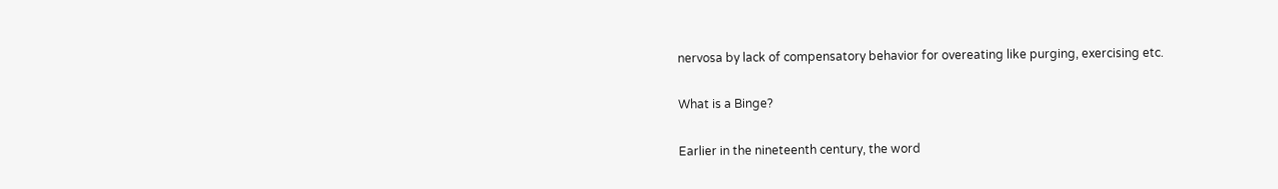nervosa by lack of compensatory behavior for overeating like purging, exercising etc.

What is a Binge?

Earlier in the nineteenth century, the word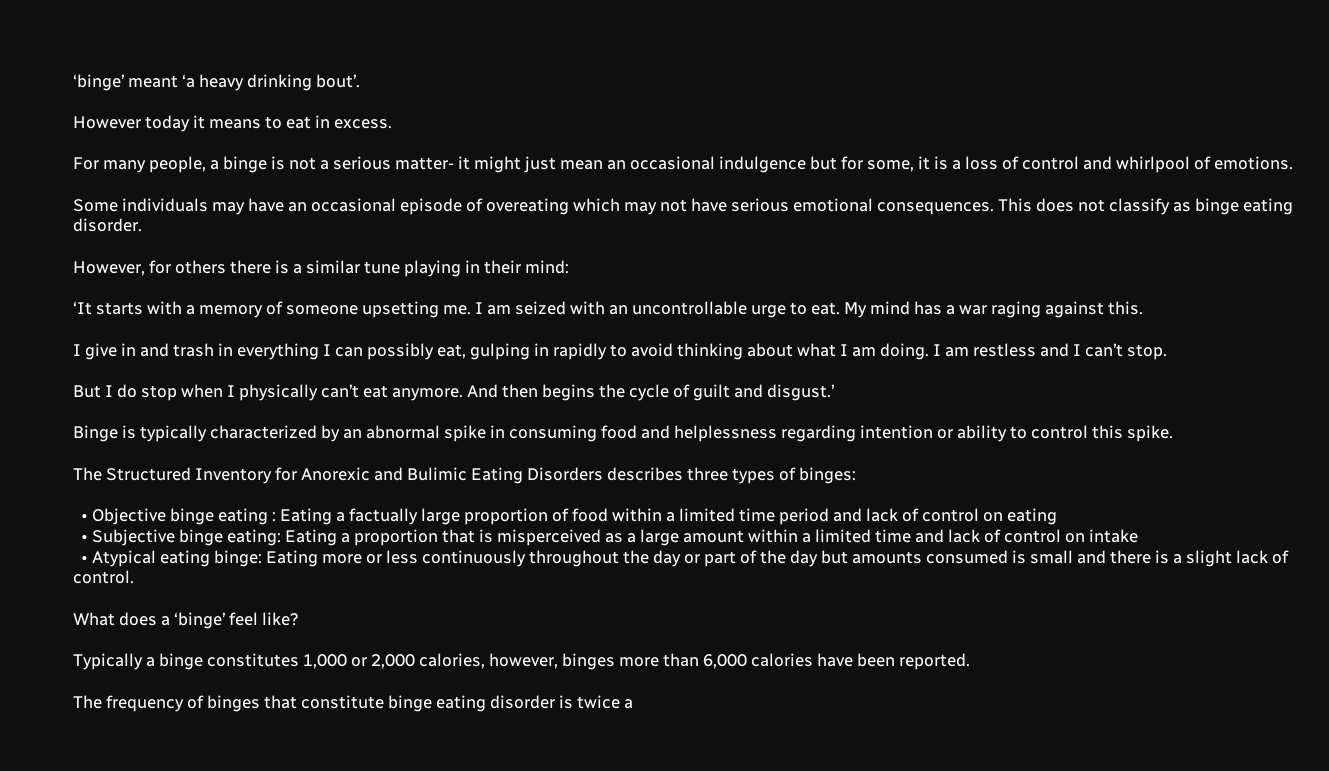‘binge’ meant ‘a heavy drinking bout’.

However today it means to eat in excess.

For many people, a binge is not a serious matter- it might just mean an occasional indulgence but for some, it is a loss of control and whirlpool of emotions.

Some individuals may have an occasional episode of overeating which may not have serious emotional consequences. This does not classify as binge eating disorder.

However, for others there is a similar tune playing in their mind:

‘It starts with a memory of someone upsetting me. I am seized with an uncontrollable urge to eat. My mind has a war raging against this.

I give in and trash in everything I can possibly eat, gulping in rapidly to avoid thinking about what I am doing. I am restless and I can’t stop.

But I do stop when I physically can’t eat anymore. And then begins the cycle of guilt and disgust.’

Binge is typically characterized by an abnormal spike in consuming food and helplessness regarding intention or ability to control this spike.

The Structured Inventory for Anorexic and Bulimic Eating Disorders describes three types of binges:

  • Objective binge eating : Eating a factually large proportion of food within a limited time period and lack of control on eating
  • Subjective binge eating: Eating a proportion that is misperceived as a large amount within a limited time and lack of control on intake
  • Atypical eating binge: Eating more or less continuously throughout the day or part of the day but amounts consumed is small and there is a slight lack of control.

What does a ‘binge’ feel like?

Typically a binge constitutes 1,000 or 2,000 calories, however, binges more than 6,000 calories have been reported.

The frequency of binges that constitute binge eating disorder is twice a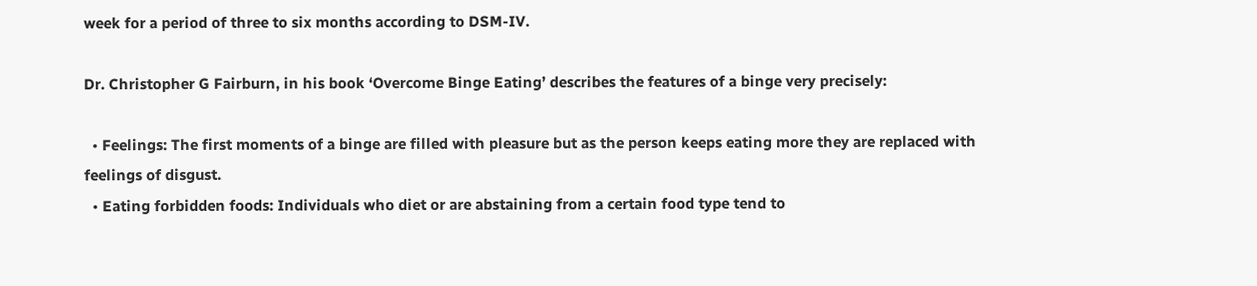week for a period of three to six months according to DSM-IV.

Dr. Christopher G Fairburn, in his book ‘Overcome Binge Eating’ describes the features of a binge very precisely:

  • Feelings: The first moments of a binge are filled with pleasure but as the person keeps eating more they are replaced with feelings of disgust.
  • Eating forbidden foods: Individuals who diet or are abstaining from a certain food type tend to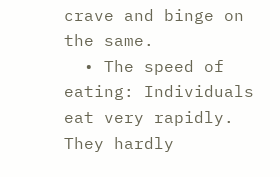crave and binge on the same.
  • The speed of eating: Individuals eat very rapidly. They hardly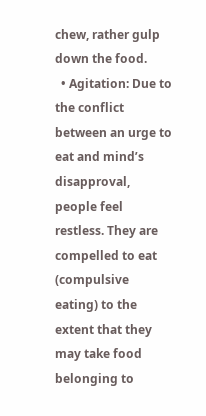chew, rather gulp down the food.
  • Agitation: Due to the conflict between an urge to eat and mind’s disapproval, people feel restless. They are compelled to eat (compulsive eating) to the extent that they may take food belonging to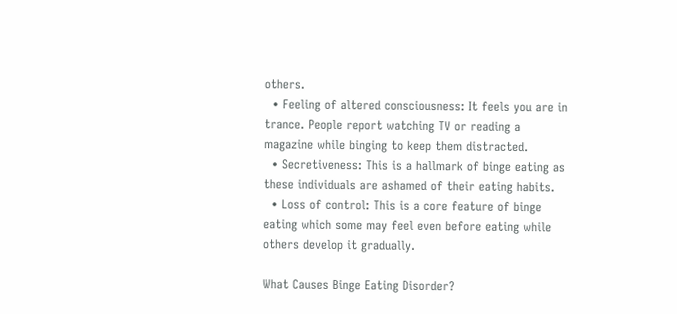others.
  • Feeling of altered consciousness: It feels you are in trance. People report watching TV or reading a magazine while binging to keep them distracted.
  • Secretiveness: This is a hallmark of binge eating as these individuals are ashamed of their eating habits.
  • Loss of control: This is a core feature of binge eating which some may feel even before eating while others develop it gradually.

What Causes Binge Eating Disorder?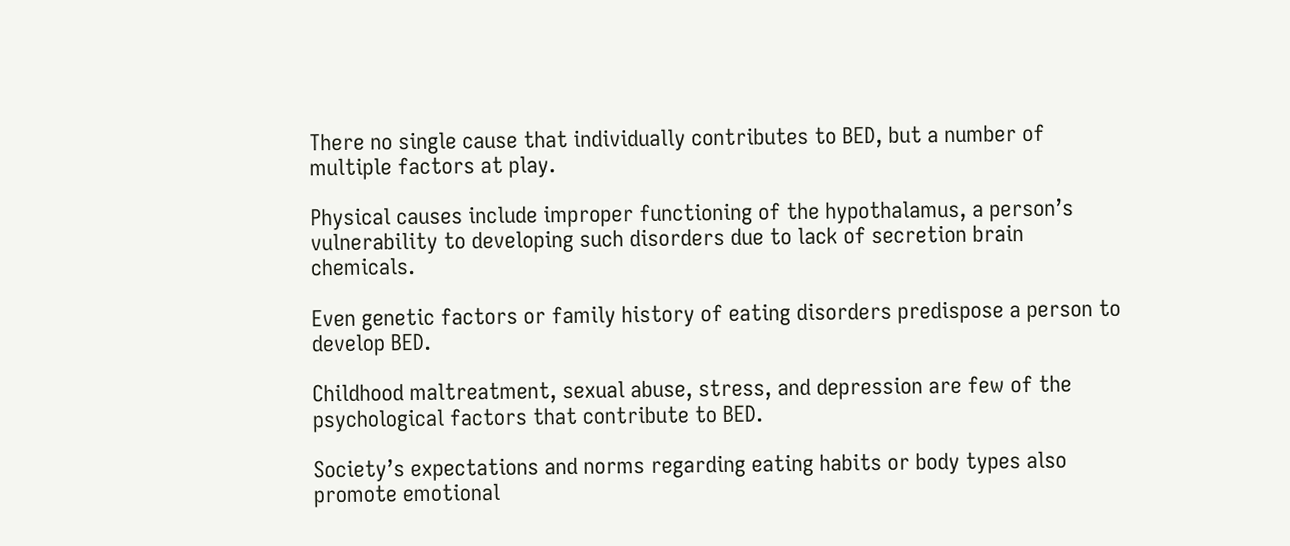There no single cause that individually contributes to BED, but a number of multiple factors at play.

Physical causes include improper functioning of the hypothalamus, a person’s vulnerability to developing such disorders due to lack of secretion brain chemicals.

Even genetic factors or family history of eating disorders predispose a person to develop BED.

Childhood maltreatment, sexual abuse, stress, and depression are few of the psychological factors that contribute to BED.

Society’s expectations and norms regarding eating habits or body types also promote emotional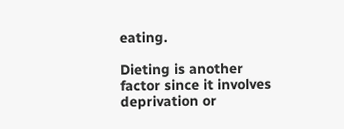eating.

Dieting is another factor since it involves deprivation or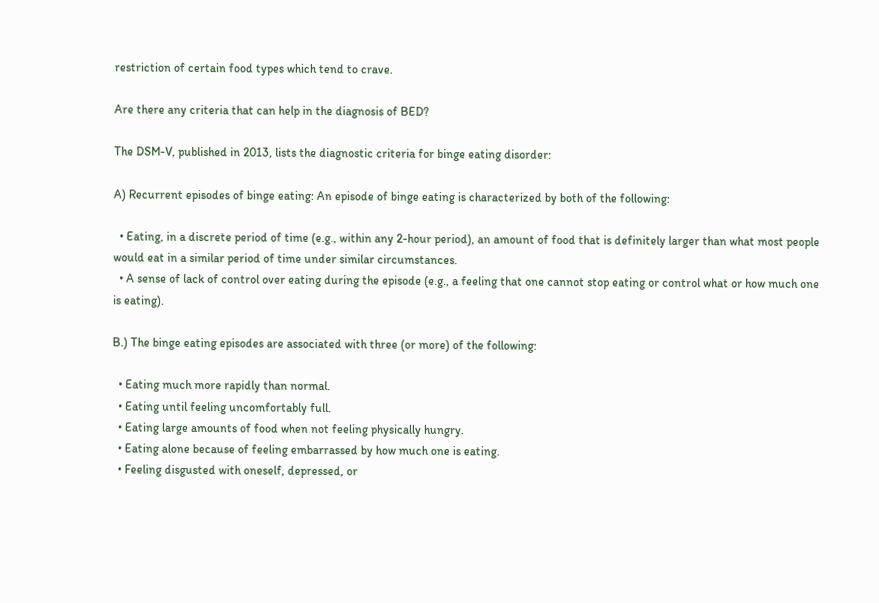restriction of certain food types which tend to crave.

Are there any criteria that can help in the diagnosis of BED?

The DSM-V, published in 2013, lists the diagnostic criteria for binge eating disorder:

A) Recurrent episodes of binge eating: An episode of binge eating is characterized by both of the following:

  • Eating, in a discrete period of time (e.g., within any 2-hour period), an amount of food that is definitely larger than what most people would eat in a similar period of time under similar circumstances.
  • A sense of lack of control over eating during the episode (e.g., a feeling that one cannot stop eating or control what or how much one is eating).

B.) The binge eating episodes are associated with three (or more) of the following:

  • Eating much more rapidly than normal.
  • Eating until feeling uncomfortably full.
  • Eating large amounts of food when not feeling physically hungry.
  • Eating alone because of feeling embarrassed by how much one is eating.
  • Feeling disgusted with oneself, depressed, or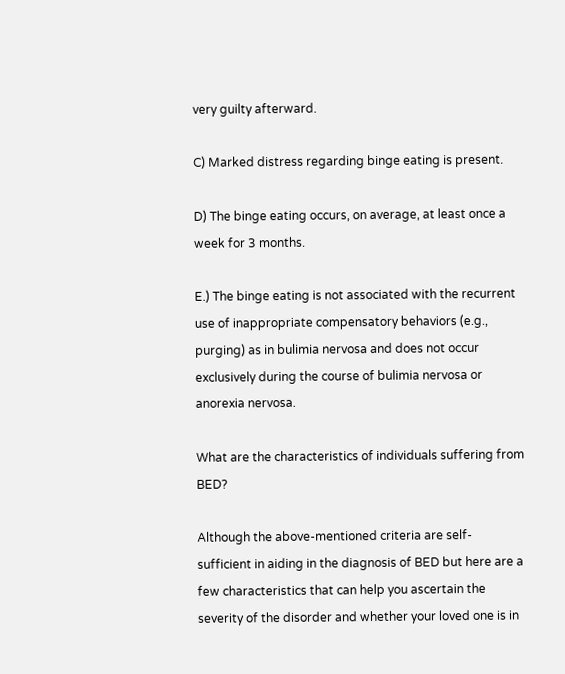very guilty afterward.

C) Marked distress regarding binge eating is present.

D) The binge eating occurs, on average, at least once a week for 3 months.

E.) The binge eating is not associated with the recurrent use of inappropriate compensatory behaviors (e.g., purging) as in bulimia nervosa and does not occur exclusively during the course of bulimia nervosa or anorexia nervosa.

What are the characteristics of individuals suffering from BED?

Although the above-mentioned criteria are self-sufficient in aiding in the diagnosis of BED but here are a few characteristics that can help you ascertain the severity of the disorder and whether your loved one is in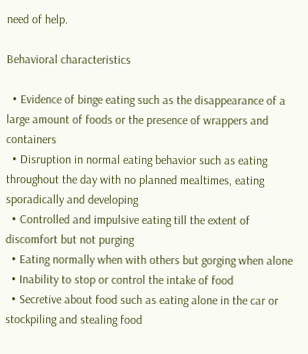need of help.

Behavioral characteristics

  • Evidence of binge eating such as the disappearance of a large amount of foods or the presence of wrappers and containers
  • Disruption in normal eating behavior such as eating throughout the day with no planned mealtimes, eating sporadically and developing
  • Controlled and impulsive eating till the extent of discomfort but not purging
  • Eating normally when with others but gorging when alone
  • Inability to stop or control the intake of food
  • Secretive about food such as eating alone in the car or stockpiling and stealing food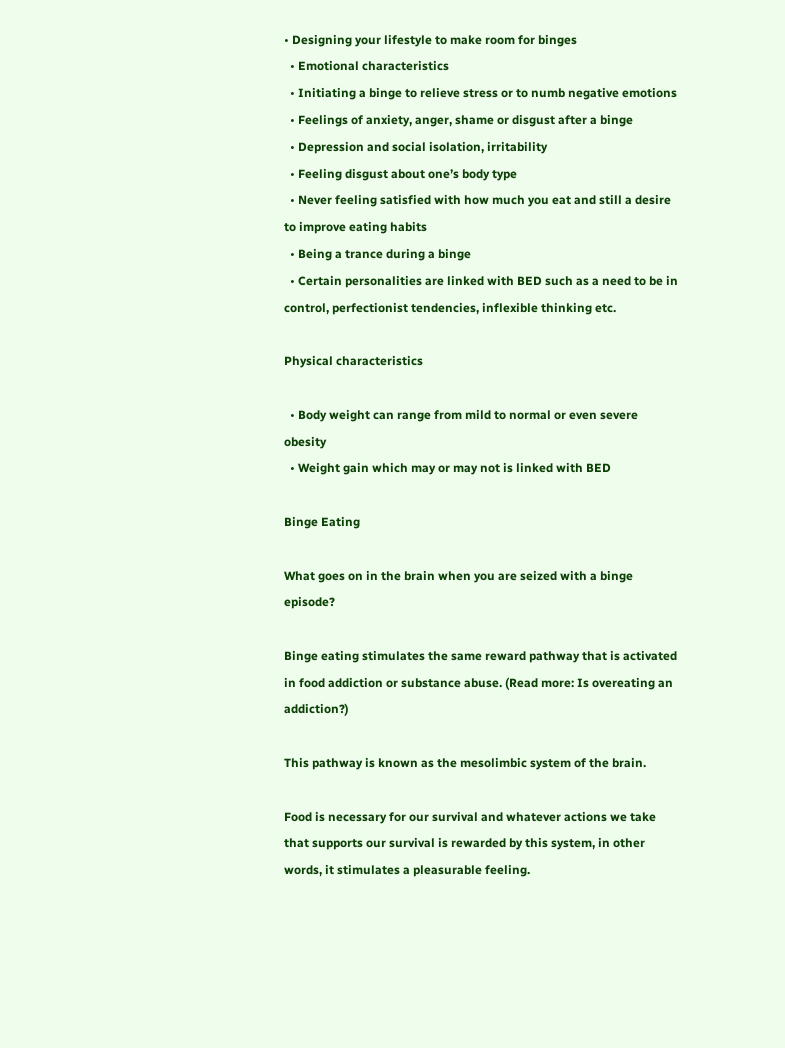• Designing your lifestyle to make room for binges
  • Emotional characteristics
  • Initiating a binge to relieve stress or to numb negative emotions
  • Feelings of anxiety, anger, shame or disgust after a binge
  • Depression and social isolation, irritability
  • Feeling disgust about one’s body type
  • Never feeling satisfied with how much you eat and still a desire to improve eating habits
  • Being a trance during a binge
  • Certain personalities are linked with BED such as a need to be in control, perfectionist tendencies, inflexible thinking etc.

Physical characteristics

  • Body weight can range from mild to normal or even severe obesity
  • Weight gain which may or may not is linked with BED

Binge Eating

What goes on in the brain when you are seized with a binge episode?

Binge eating stimulates the same reward pathway that is activated in food addiction or substance abuse. (Read more: Is overeating an addiction?)

This pathway is known as the mesolimbic system of the brain.

Food is necessary for our survival and whatever actions we take that supports our survival is rewarded by this system, in other words, it stimulates a pleasurable feeling.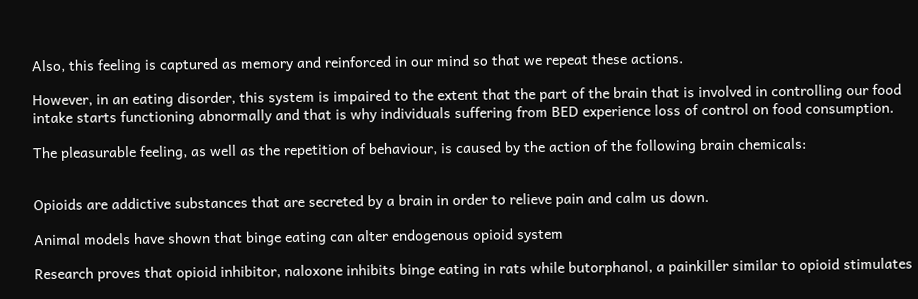Also, this feeling is captured as memory and reinforced in our mind so that we repeat these actions.

However, in an eating disorder, this system is impaired to the extent that the part of the brain that is involved in controlling our food intake starts functioning abnormally and that is why individuals suffering from BED experience loss of control on food consumption.

The pleasurable feeling, as well as the repetition of behaviour, is caused by the action of the following brain chemicals:


Opioids are addictive substances that are secreted by a brain in order to relieve pain and calm us down.

Animal models have shown that binge eating can alter endogenous opioid system

Research proves that opioid inhibitor, naloxone inhibits binge eating in rats while butorphanol, a painkiller similar to opioid stimulates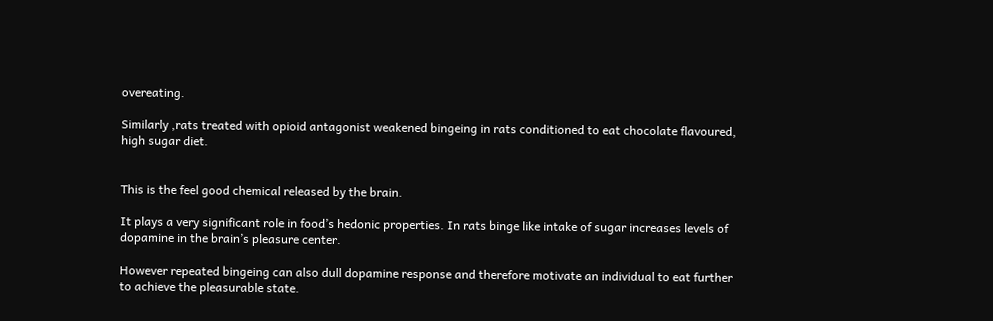overeating.

Similarly ,rats treated with opioid antagonist weakened bingeing in rats conditioned to eat chocolate flavoured, high sugar diet.


This is the feel good chemical released by the brain.

It plays a very significant role in food’s hedonic properties. In rats binge like intake of sugar increases levels of dopamine in the brain’s pleasure center.

However repeated bingeing can also dull dopamine response and therefore motivate an individual to eat further to achieve the pleasurable state.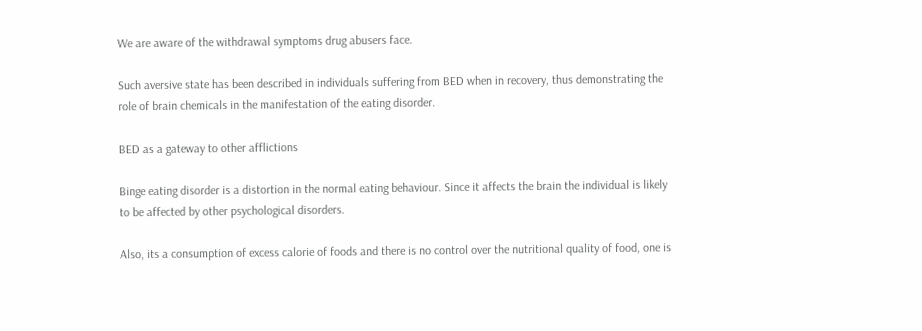We are aware of the withdrawal symptoms drug abusers face.

Such aversive state has been described in individuals suffering from BED when in recovery, thus demonstrating the role of brain chemicals in the manifestation of the eating disorder.

BED as a gateway to other afflictions

Binge eating disorder is a distortion in the normal eating behaviour. Since it affects the brain the individual is likely to be affected by other psychological disorders.

Also, its a consumption of excess calorie of foods and there is no control over the nutritional quality of food, one is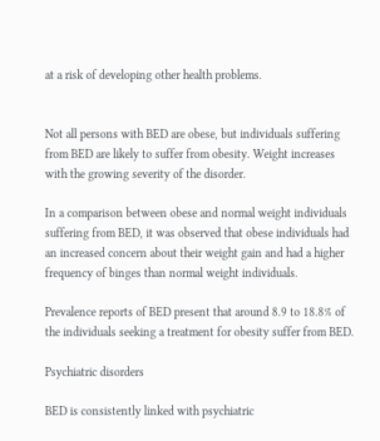at a risk of developing other health problems.


Not all persons with BED are obese, but individuals suffering from BED are likely to suffer from obesity. Weight increases with the growing severity of the disorder.

In a comparison between obese and normal weight individuals suffering from BED, it was observed that obese individuals had an increased concern about their weight gain and had a higher frequency of binges than normal weight individuals.

Prevalence reports of BED present that around 8.9 to 18.8% of the individuals seeking a treatment for obesity suffer from BED.

Psychiatric disorders

BED is consistently linked with psychiatric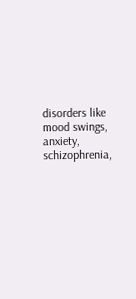disorders like mood swings, anxiety, schizophrenia,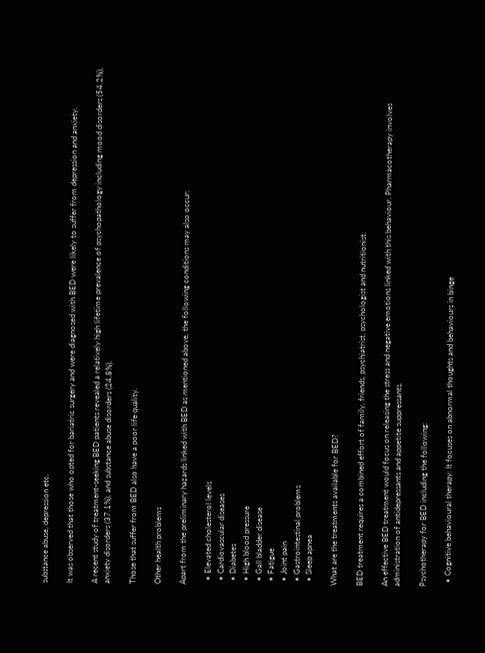substance abuse, depression etc.

It was observed that those who opted for bariatric surgery and were diagnosed with BED were likely to suffer from depression and anxiety.

A recent study of treatment-seeking BED patients revealed a relatively high lifetime prevalence of psychopathology including mood disorders (54.2%), anxiety disorders (37.1%), and substance abuse disorders (24.8%).

Those that suffer from BED also have a poor life quality.

Other health problems

Apart from the preliminary hazards linked with BED as mentioned above, the following conditions may also occur:

  • Elevated cholesterol levels
  • Cardiovascular diseases
  • Diabetes
  • High blood pressure
  • Gall bladder disease
  • Fatigue
  • Joint pain
  • Gastrointestinal problems
  • Sleep apnea

What are the treatments available for BED?

BED treatment requires a combined effort of family, friends, psychiatrist, psychologist and nutritionist.

An effective BED treatment would focus on releasing the stress and negative emotions linked with this behaviour. Pharmacotherapy involves administration of antidepressants and appetite suppressants.

Psychotherapy for BED including the following:

  • Cognitive behavioural therapy: It focuses on abnormal thoughts and behaviours in binge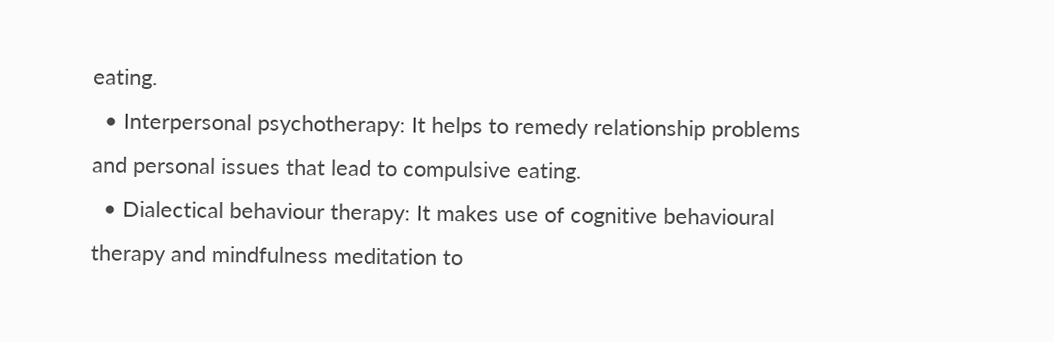eating.
  • Interpersonal psychotherapy: It helps to remedy relationship problems and personal issues that lead to compulsive eating.
  • Dialectical behaviour therapy: It makes use of cognitive behavioural therapy and mindfulness meditation to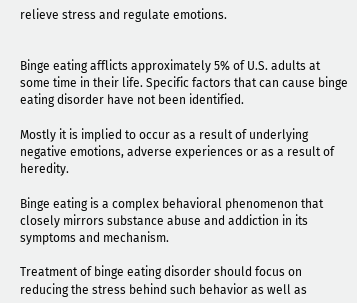relieve stress and regulate emotions.


Binge eating afflicts approximately 5% of U.S. adults at some time in their life. Specific factors that can cause binge eating disorder have not been identified.

Mostly it is implied to occur as a result of underlying negative emotions, adverse experiences or as a result of heredity.

Binge eating is a complex behavioral phenomenon that closely mirrors substance abuse and addiction in its symptoms and mechanism.

Treatment of binge eating disorder should focus on reducing the stress behind such behavior as well as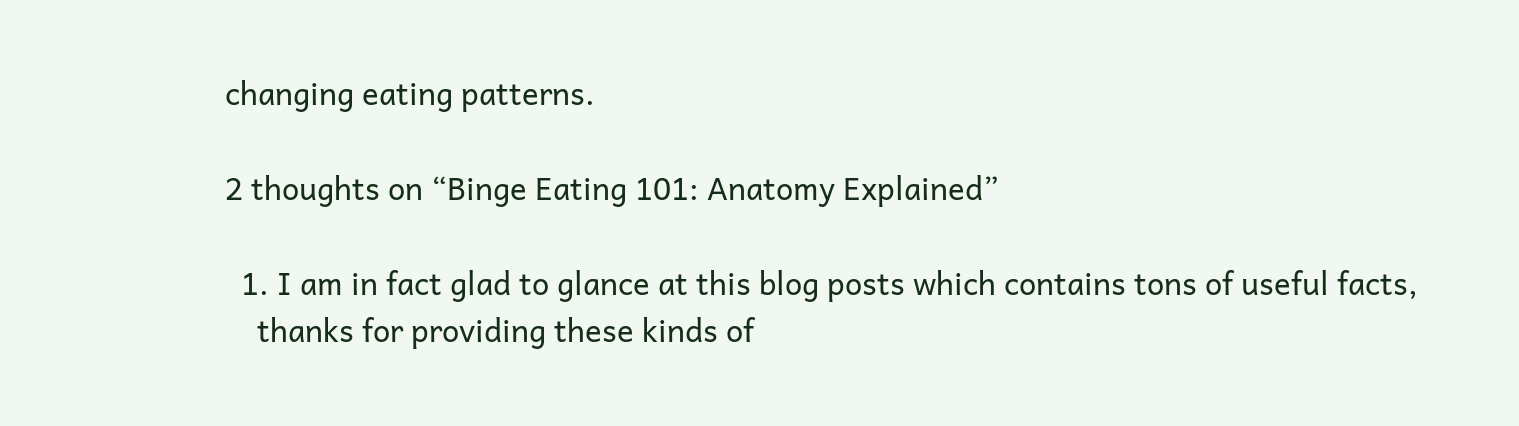changing eating patterns.

2 thoughts on “Binge Eating 101: Anatomy Explained”

  1. I am in fact glad to glance at this blog posts which contains tons of useful facts,
    thanks for providing these kinds of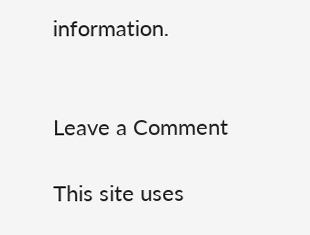information.


Leave a Comment

This site uses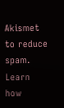Akismet to reduce spam. Learn how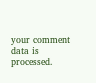your comment data is processed.